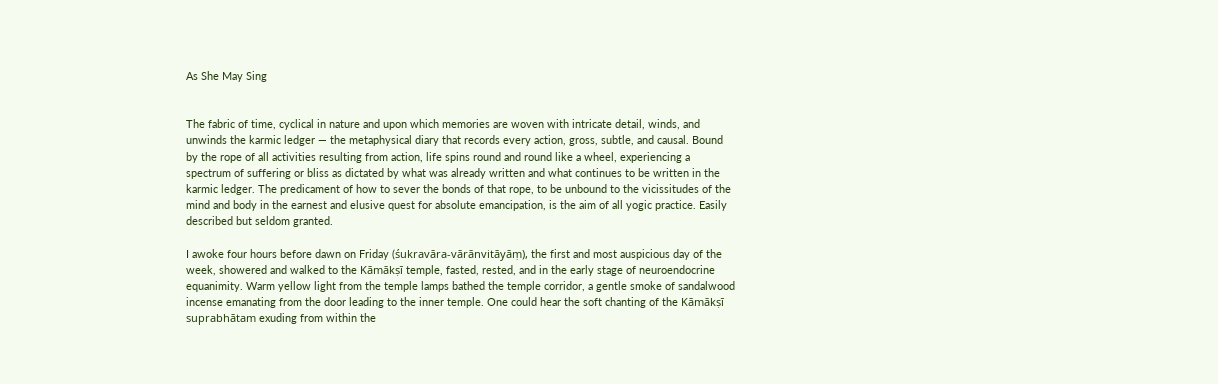As She May Sing


The fabric of time, cyclical in nature and upon which memories are woven with intricate detail, winds, and unwinds the karmic ledger — the metaphysical diary that records every action, gross, subtle, and causal. Bound by the rope of all activities resulting from action, life spins round and round like a wheel, experiencing a spectrum of suffering or bliss as dictated by what was already written and what continues to be written in the karmic ledger. The predicament of how to sever the bonds of that rope, to be unbound to the vicissitudes of the mind and body in the earnest and elusive quest for absolute emancipation, is the aim of all yogic practice. Easily described but seldom granted.

I awoke four hours before dawn on Friday (śukravāra-vārānvitāyāṃ), the first and most auspicious day of the week, showered and walked to the Kāmākṣī temple, fasted, rested, and in the early stage of neuroendocrine equanimity. Warm yellow light from the temple lamps bathed the temple corridor, a gentle smoke of sandalwood incense emanating from the door leading to the inner temple. One could hear the soft chanting of the Kāmākṣī suprabhātam exuding from within the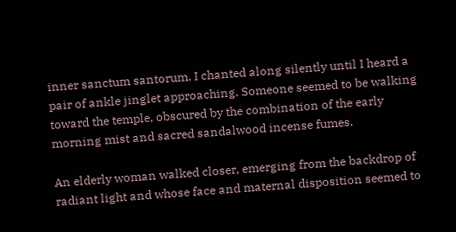inner sanctum santorum. I chanted along silently until I heard a pair of ankle jinglet approaching. Someone seemed to be walking toward the temple, obscured by the combination of the early morning mist and sacred sandalwood incense fumes.

An elderly woman walked closer, emerging from the backdrop of radiant light and whose face and maternal disposition seemed to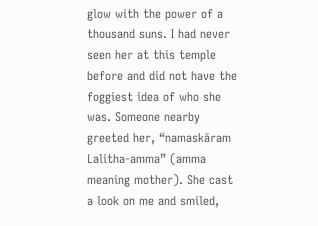glow with the power of a thousand suns. I had never seen her at this temple before and did not have the foggiest idea of who she was. Someone nearby greeted her, “namaskāram Lalitha-amma” (amma meaning mother). She cast a look on me and smiled,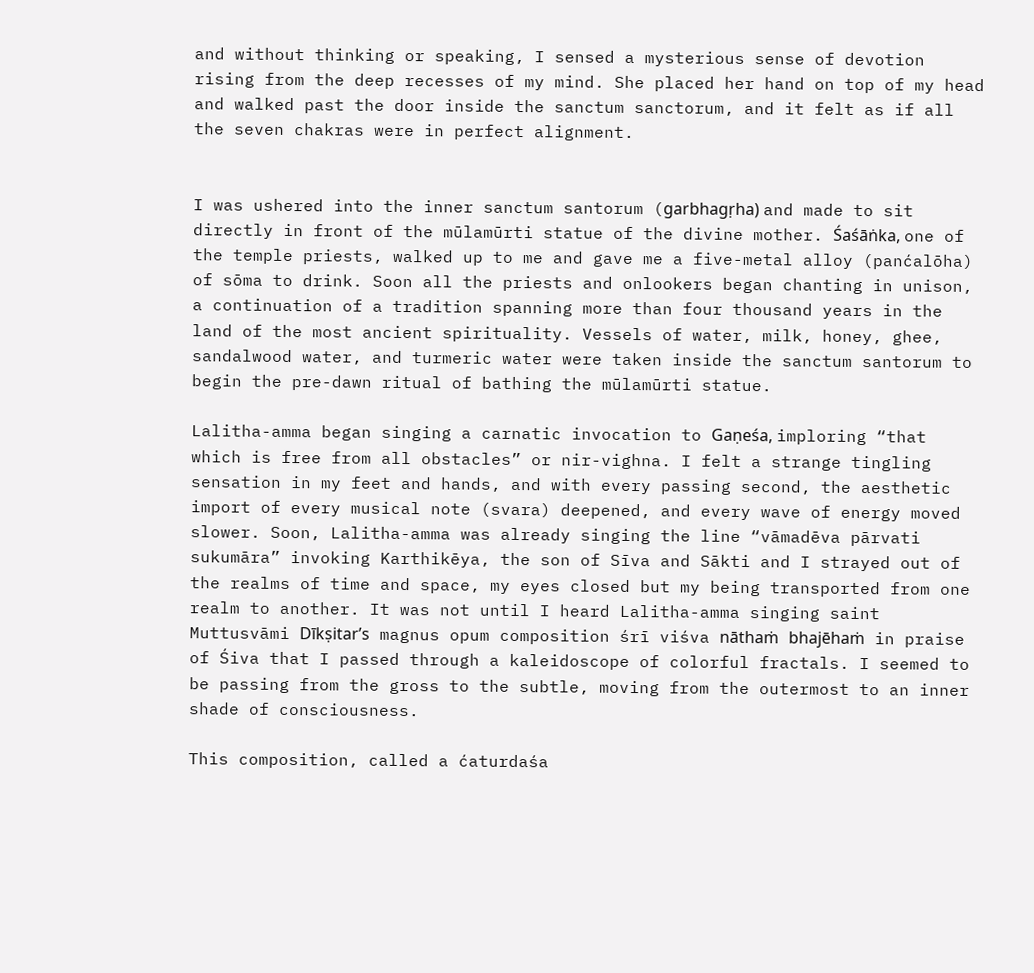and without thinking or speaking, I sensed a mysterious sense of devotion rising from the deep recesses of my mind. She placed her hand on top of my head and walked past the door inside the sanctum sanctorum, and it felt as if all the seven chakras were in perfect alignment.


I was ushered into the inner sanctum santorum (garbhagṛha) and made to sit directly in front of the mūlamūrti statue of the divine mother. Śaśāṅka, one of the temple priests, walked up to me and gave me a five-metal alloy (panćalōha) of sōma to drink. Soon all the priests and onlookers began chanting in unison, a continuation of a tradition spanning more than four thousand years in the land of the most ancient spirituality. Vessels of water, milk, honey, ghee, sandalwood water, and turmeric water were taken inside the sanctum santorum to begin the pre-dawn ritual of bathing the mūlamūrti statue.

Lalitha-amma began singing a carnatic invocation to Gaṇeśa, imploring “that which is free from all obstacles” or nir-vighna. I felt a strange tingling sensation in my feet and hands, and with every passing second, the aesthetic import of every musical note (svara) deepened, and every wave of energy moved slower. Soon, Lalitha-amma was already singing the line “vāmadēva pārvati sukumāra” invoking Karthikēya, the son of Sīva and Sākti and I strayed out of the realms of time and space, my eyes closed but my being transported from one realm to another. It was not until I heard Lalitha-amma singing saint Muttusvāmi Dīkṣitar’s magnus opum composition śrī viśva nāthaṁ bhajēhaṁ in praise of Śiva that I passed through a kaleidoscope of colorful fractals. I seemed to be passing from the gross to the subtle, moving from the outermost to an inner shade of consciousness.

This composition, called a ćaturdaśa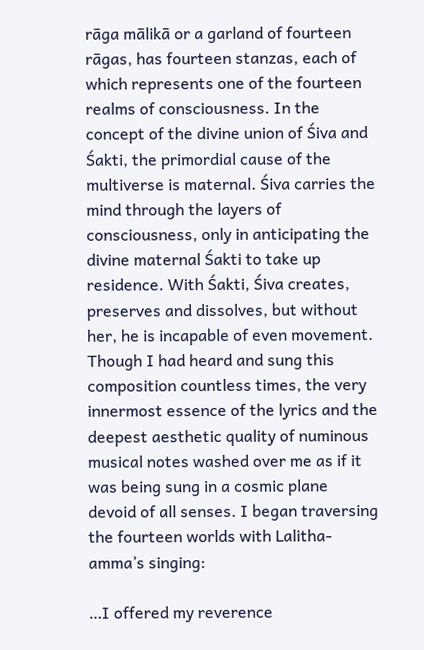rāga mālikā or a garland of fourteen rāgas, has fourteen stanzas, each of which represents one of the fourteen realms of consciousness. In the concept of the divine union of Śiva and Śakti, the primordial cause of the multiverse is maternal. Śiva carries the mind through the layers of consciousness, only in anticipating the divine maternal Śakti to take up residence. With Śakti, Śiva creates, preserves and dissolves, but without her, he is incapable of even movement. Though I had heard and sung this composition countless times, the very innermost essence of the lyrics and the deepest aesthetic quality of numinous musical notes washed over me as if it was being sung in a cosmic plane devoid of all senses. I began traversing the fourteen worlds with Lalitha-amma’s singing:

…I offered my reverence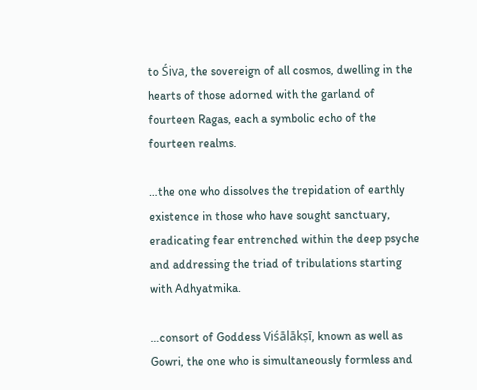to Śiva, the sovereign of all cosmos, dwelling in the hearts of those adorned with the garland of fourteen Ragas, each a symbolic echo of the fourteen realms.

…the one who dissolves the trepidation of earthly existence in those who have sought sanctuary, eradicating fear entrenched within the deep psyche and addressing the triad of tribulations starting with Adhyatmika.

…consort of Goddess Viśālākṣī, known as well as Gowri, the one who is simultaneously formless and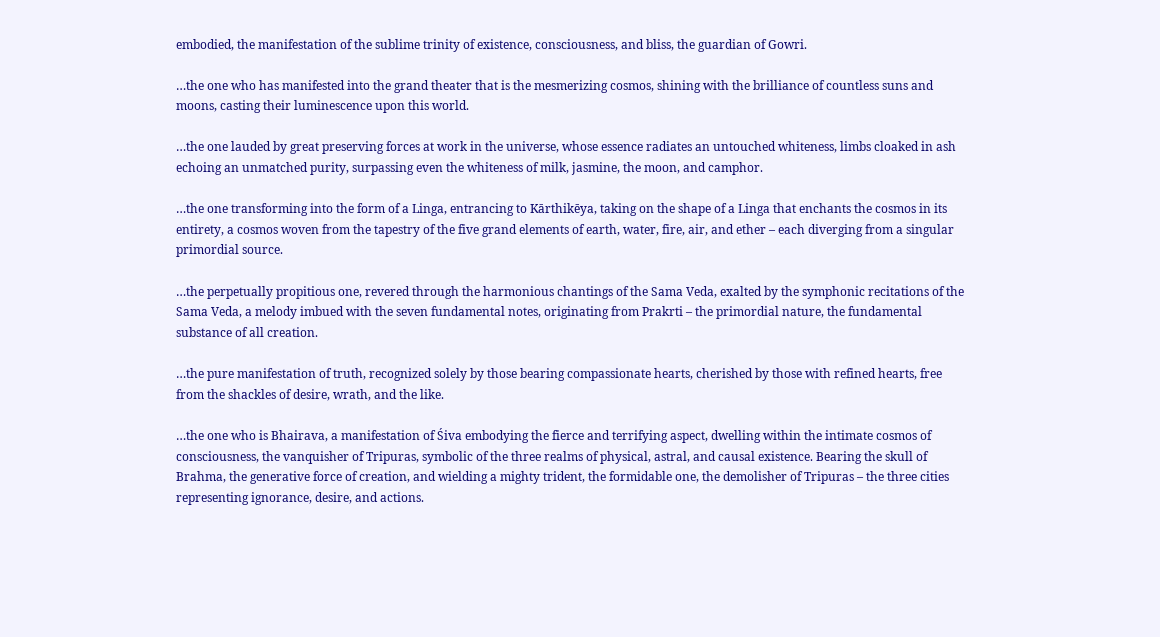embodied, the manifestation of the sublime trinity of existence, consciousness, and bliss, the guardian of Gowri.

…the one who has manifested into the grand theater that is the mesmerizing cosmos, shining with the brilliance of countless suns and moons, casting their luminescence upon this world.

…the one lauded by great preserving forces at work in the universe, whose essence radiates an untouched whiteness, limbs cloaked in ash echoing an unmatched purity, surpassing even the whiteness of milk, jasmine, the moon, and camphor.

…the one transforming into the form of a Linga, entrancing to Kārthikēya, taking on the shape of a Linga that enchants the cosmos in its entirety, a cosmos woven from the tapestry of the five grand elements of earth, water, fire, air, and ether – each diverging from a singular primordial source.

…the perpetually propitious one, revered through the harmonious chantings of the Sama Veda, exalted by the symphonic recitations of the Sama Veda, a melody imbued with the seven fundamental notes, originating from Prakrti – the primordial nature, the fundamental substance of all creation.

…the pure manifestation of truth, recognized solely by those bearing compassionate hearts, cherished by those with refined hearts, free from the shackles of desire, wrath, and the like.

…the one who is Bhairava, a manifestation of Śiva embodying the fierce and terrifying aspect, dwelling within the intimate cosmos of consciousness, the vanquisher of Tripuras, symbolic of the three realms of physical, astral, and causal existence. Bearing the skull of Brahma, the generative force of creation, and wielding a mighty trident, the formidable one, the demolisher of Tripuras – the three cities representing ignorance, desire, and actions.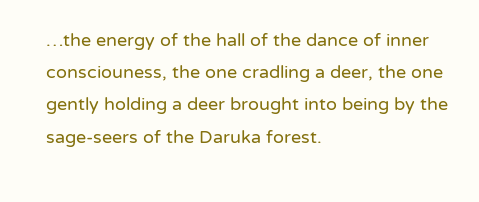…the energy of the hall of the dance of inner consciouness, the one cradling a deer, the one gently holding a deer brought into being by the sage-seers of the Daruka forest.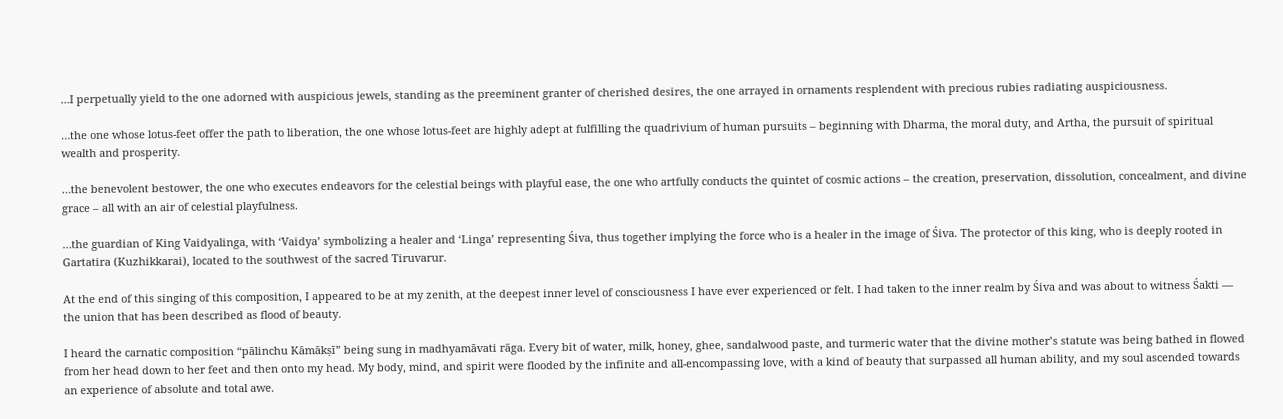…I perpetually yield to the one adorned with auspicious jewels, standing as the preeminent granter of cherished desires, the one arrayed in ornaments resplendent with precious rubies radiating auspiciousness.

…the one whose lotus-feet offer the path to liberation, the one whose lotus-feet are highly adept at fulfilling the quadrivium of human pursuits – beginning with Dharma, the moral duty, and Artha, the pursuit of spiritual wealth and prosperity.

…the benevolent bestower, the one who executes endeavors for the celestial beings with playful ease, the one who artfully conducts the quintet of cosmic actions – the creation, preservation, dissolution, concealment, and divine grace – all with an air of celestial playfulness.

…the guardian of King Vaidyalinga, with ‘Vaidya’ symbolizing a healer and ‘Linga’ representing Śiva, thus together implying the force who is a healer in the image of Śiva. The protector of this king, who is deeply rooted in Gartatira (Kuzhikkarai), located to the southwest of the sacred Tiruvarur.

At the end of this singing of this composition, I appeared to be at my zenith, at the deepest inner level of consciousness I have ever experienced or felt. I had taken to the inner realm by Śiva and was about to witness Śakti — the union that has been described as flood of beauty.

I heard the carnatic composition “pālinchu Kāmākṣī” being sung in madhyamāvati rāga. Every bit of water, milk, honey, ghee, sandalwood paste, and turmeric water that the divine mother’s statute was being bathed in flowed from her head down to her feet and then onto my head. My body, mind, and spirit were flooded by the infinite and all-encompassing love, with a kind of beauty that surpassed all human ability, and my soul ascended towards an experience of absolute and total awe.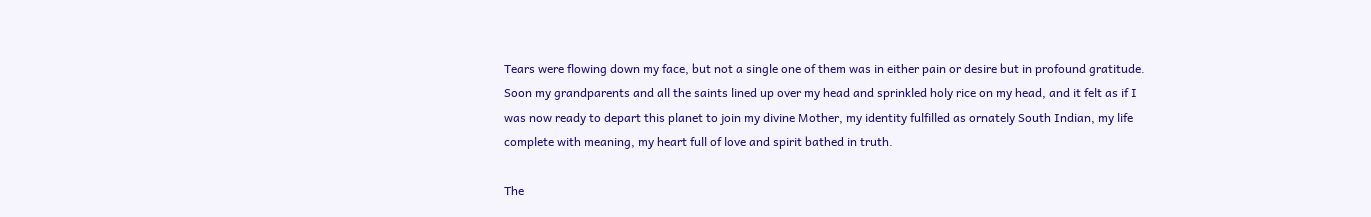Tears were flowing down my face, but not a single one of them was in either pain or desire but in profound gratitude. Soon my grandparents and all the saints lined up over my head and sprinkled holy rice on my head, and it felt as if I was now ready to depart this planet to join my divine Mother, my identity fulfilled as ornately South Indian, my life complete with meaning, my heart full of love and spirit bathed in truth.

The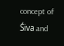concept of Śiva and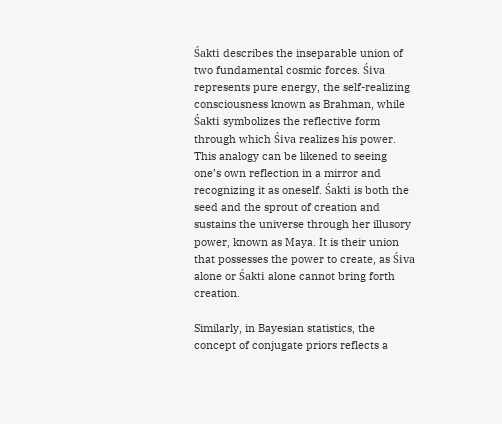Śakti describes the inseparable union of two fundamental cosmic forces. Śiva represents pure energy, the self-realizing consciousness known as Brahman, while Śakti symbolizes the reflective form through which Śiva realizes his power. This analogy can be likened to seeing one’s own reflection in a mirror and recognizing it as oneself. Śakti is both the seed and the sprout of creation and sustains the universe through her illusory power, known as Maya. It is their union that possesses the power to create, as Śiva alone or Śakti alone cannot bring forth creation.

Similarly, in Bayesian statistics, the concept of conjugate priors reflects a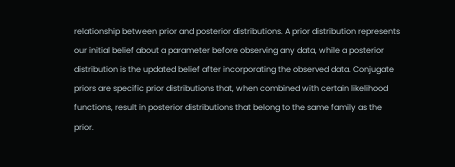relationship between prior and posterior distributions. A prior distribution represents our initial belief about a parameter before observing any data, while a posterior distribution is the updated belief after incorporating the observed data. Conjugate priors are specific prior distributions that, when combined with certain likelihood functions, result in posterior distributions that belong to the same family as the prior.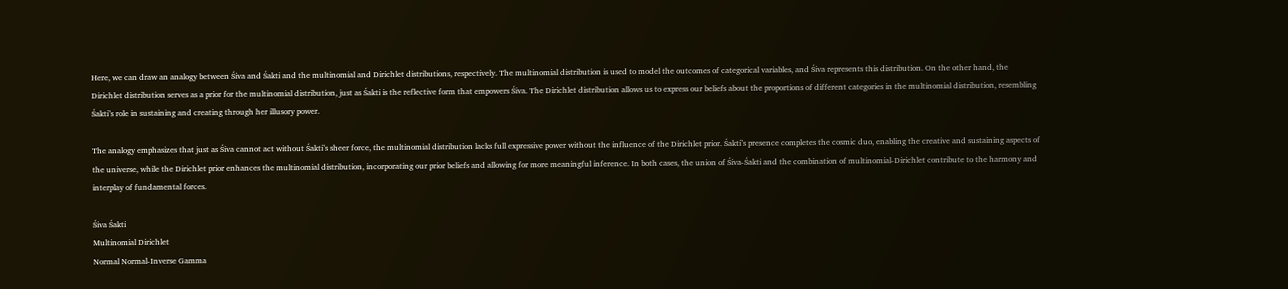Here, we can draw an analogy between Śiva and Śakti and the multinomial and Dirichlet distributions, respectively. The multinomial distribution is used to model the outcomes of categorical variables, and Śiva represents this distribution. On the other hand, the Dirichlet distribution serves as a prior for the multinomial distribution, just as Śakti is the reflective form that empowers Śiva. The Dirichlet distribution allows us to express our beliefs about the proportions of different categories in the multinomial distribution, resembling Śakti’s role in sustaining and creating through her illusory power.

The analogy emphasizes that just as Śiva cannot act without Śakti’s sheer force, the multinomial distribution lacks full expressive power without the influence of the Dirichlet prior. Śakti’s presence completes the cosmic duo, enabling the creative and sustaining aspects of the universe, while the Dirichlet prior enhances the multinomial distribution, incorporating our prior beliefs and allowing for more meaningful inference. In both cases, the union of Śiva-Śakti and the combination of multinomial-Dirichlet contribute to the harmony and interplay of fundamental forces.

Śiva Śakti
Multinomial Dirichlet
Normal Normal-Inverse Gamma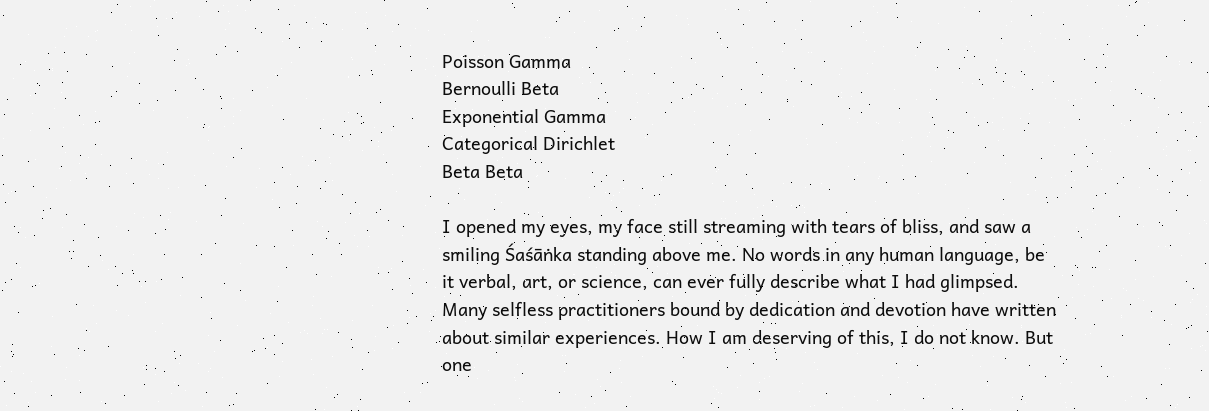Poisson Gamma
Bernoulli Beta
Exponential Gamma
Categorical Dirichlet
Beta Beta

I opened my eyes, my face still streaming with tears of bliss, and saw a smiling Śaśāṅka standing above me. No words in any human language, be it verbal, art, or science, can ever fully describe what I had glimpsed. Many selfless practitioners bound by dedication and devotion have written about similar experiences. How I am deserving of this, I do not know. But one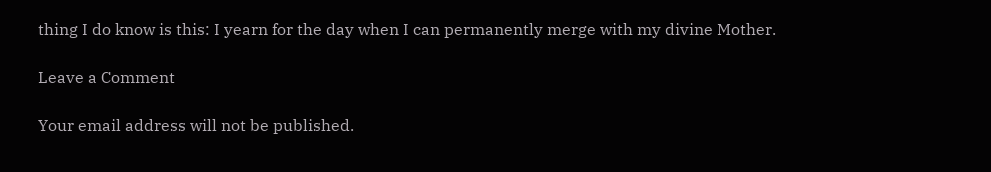thing I do know is this: I yearn for the day when I can permanently merge with my divine Mother.

Leave a Comment

Your email address will not be published.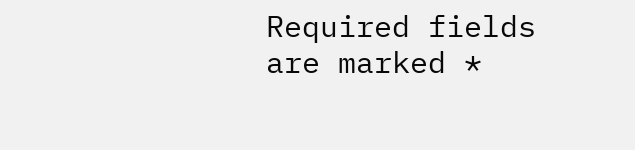Required fields are marked *